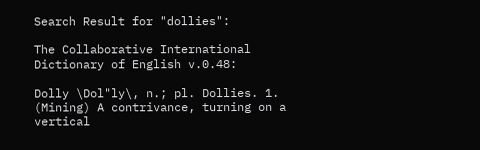Search Result for "dollies":

The Collaborative International Dictionary of English v.0.48:

Dolly \Dol"ly\, n.; pl. Dollies. 1. (Mining) A contrivance, turning on a vertical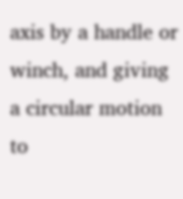axis by a handle or winch, and giving a circular motion to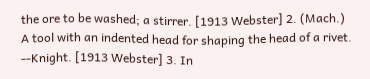the ore to be washed; a stirrer. [1913 Webster] 2. (Mach.) A tool with an indented head for shaping the head of a rivet. --Knight. [1913 Webster] 3. In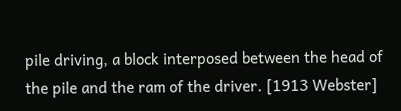pile driving, a block interposed between the head of the pile and the ram of the driver. [1913 Webster]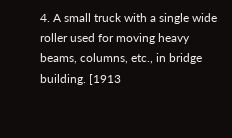4. A small truck with a single wide roller used for moving heavy beams, columns, etc., in bridge building. [1913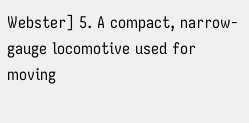Webster] 5. A compact, narrow-gauge locomotive used for moving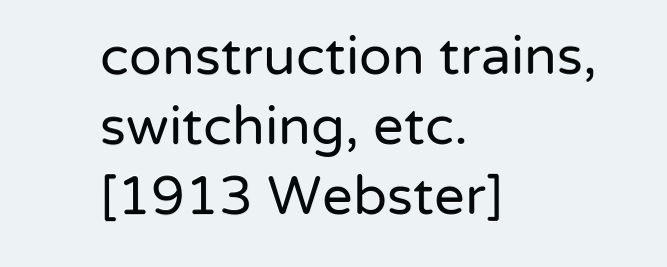construction trains, switching, etc. [1913 Webster]